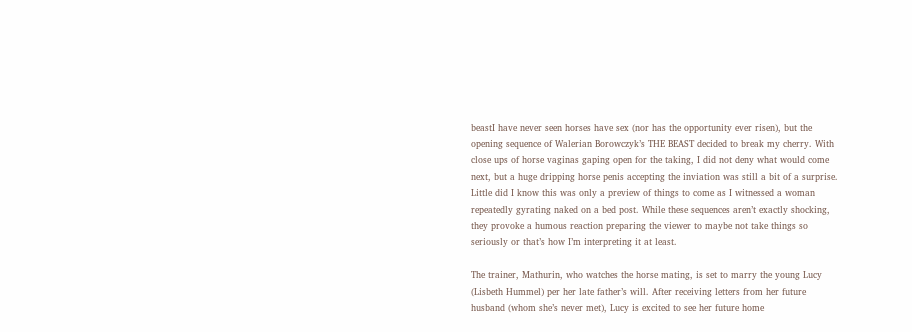beastI have never seen horses have sex (nor has the opportunity ever risen), but the opening sequence of Walerian Borowczyk’s THE BEAST decided to break my cherry. With close ups of horse vaginas gaping open for the taking, I did not deny what would come next, but a huge dripping horse penis accepting the inviation was still a bit of a surprise. Little did I know this was only a preview of things to come as I witnessed a woman repeatedly gyrating naked on a bed post. While these sequences aren’t exactly shocking, they provoke a humous reaction preparing the viewer to maybe not take things so seriously or that’s how I’m interpreting it at least.

The trainer, Mathurin, who watches the horse mating, is set to marry the young Lucy (Lisbeth Hummel) per her late father’s will. After receiving letters from her future husband (whom she’s never met), Lucy is excited to see her future home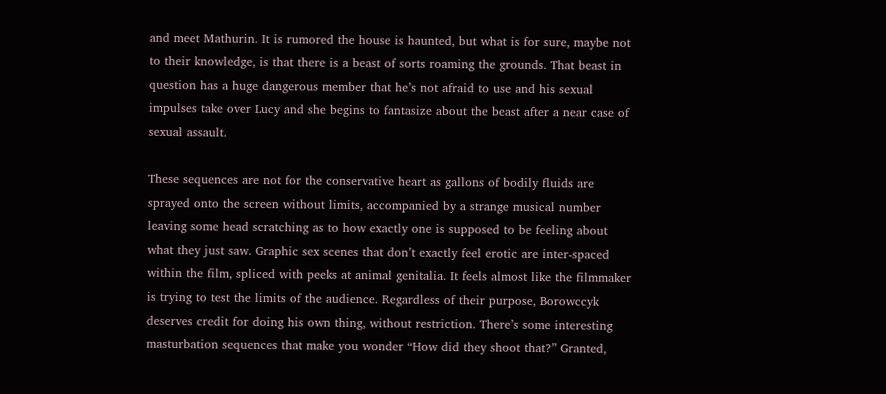and meet Mathurin. It is rumored the house is haunted, but what is for sure, maybe not to their knowledge, is that there is a beast of sorts roaming the grounds. That beast in question has a huge dangerous member that he’s not afraid to use and his sexual impulses take over Lucy and she begins to fantasize about the beast after a near case of sexual assault.

These sequences are not for the conservative heart as gallons of bodily fluids are sprayed onto the screen without limits, accompanied by a strange musical number leaving some head scratching as to how exactly one is supposed to be feeling about what they just saw. Graphic sex scenes that don’t exactly feel erotic are inter-spaced within the film, spliced with peeks at animal genitalia. It feels almost like the filmmaker is trying to test the limits of the audience. Regardless of their purpose, Borowccyk deserves credit for doing his own thing, without restriction. There’s some interesting masturbation sequences that make you wonder “How did they shoot that?” Granted,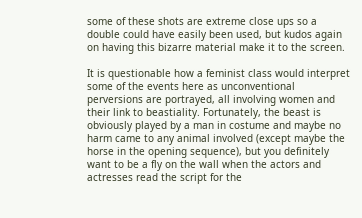some of these shots are extreme close ups so a double could have easily been used, but kudos again on having this bizarre material make it to the screen.

It is questionable how a feminist class would interpret some of the events here as unconventional perversions are portrayed, all involving women and their link to beastiality. Fortunately, the beast is obviously played by a man in costume and maybe no harm came to any animal involved (except maybe the horse in the opening sequence), but you definitely want to be a fly on the wall when the actors and actresses read the script for the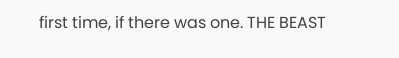first time, if there was one. THE BEAST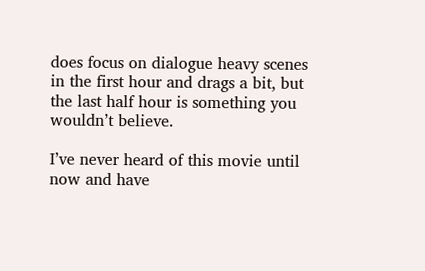does focus on dialogue heavy scenes in the first hour and drags a bit, but the last half hour is something you wouldn’t believe.

I’ve never heard of this movie until now and have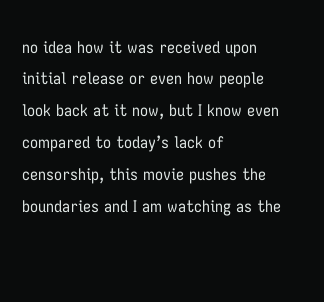no idea how it was received upon initial release or even how people look back at it now, but I know even compared to today’s lack of censorship, this movie pushes the boundaries and I am watching as the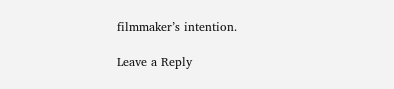filmmaker’s intention.

Leave a Reply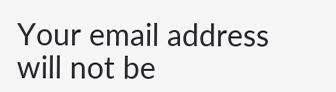Your email address will not be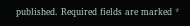published. Required fields are marked *